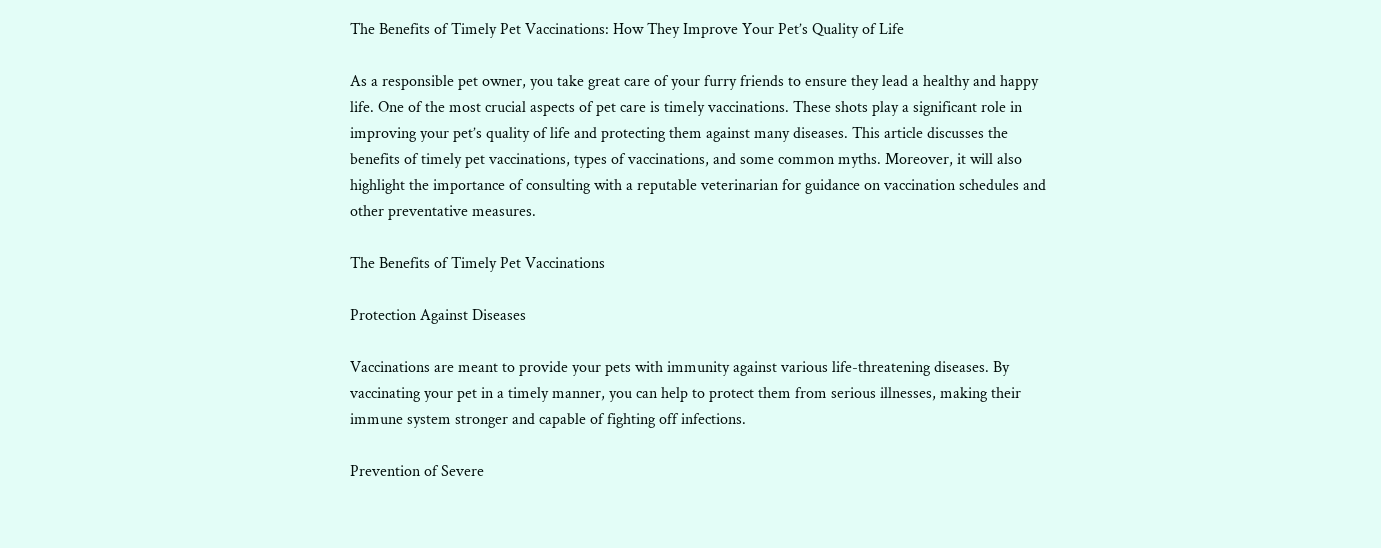The Benefits of Timely Pet Vaccinations: How They Improve Your Pet’s Quality of Life

As a responsible pet owner, you take great care of your furry friends to ensure they lead a healthy and happy life. One of the most crucial aspects of pet care is timely vaccinations. These shots play a significant role in improving your pet’s quality of life and protecting them against many diseases. This article discusses the benefits of timely pet vaccinations, types of vaccinations, and some common myths. Moreover, it will also highlight the importance of consulting with a reputable veterinarian for guidance on vaccination schedules and other preventative measures.

The Benefits of Timely Pet Vaccinations

Protection Against Diseases

Vaccinations are meant to provide your pets with immunity against various life-threatening diseases. By vaccinating your pet in a timely manner, you can help to protect them from serious illnesses, making their immune system stronger and capable of fighting off infections.

Prevention of Severe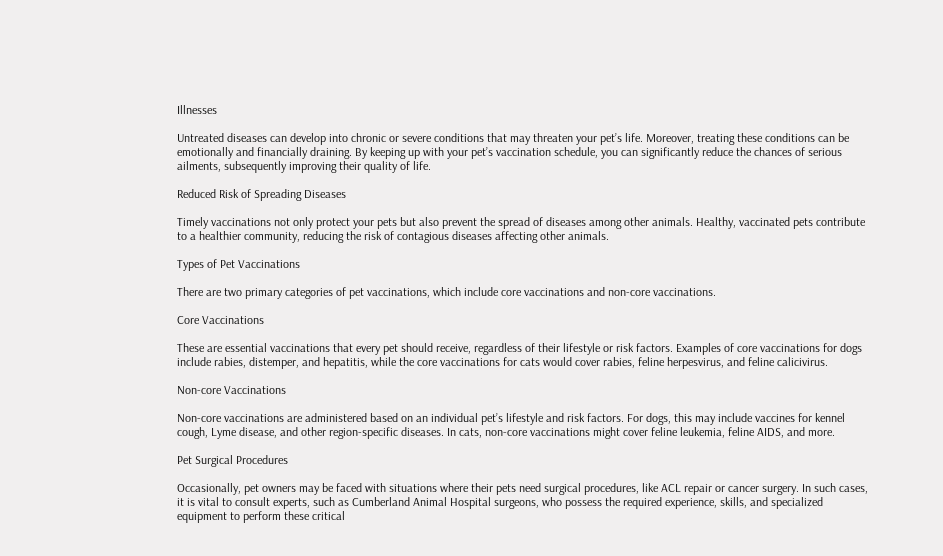Illnesses

Untreated diseases can develop into chronic or severe conditions that may threaten your pet’s life. Moreover, treating these conditions can be emotionally and financially draining. By keeping up with your pet’s vaccination schedule, you can significantly reduce the chances of serious ailments, subsequently improving their quality of life.

Reduced Risk of Spreading Diseases

Timely vaccinations not only protect your pets but also prevent the spread of diseases among other animals. Healthy, vaccinated pets contribute to a healthier community, reducing the risk of contagious diseases affecting other animals.

Types of Pet Vaccinations

There are two primary categories of pet vaccinations, which include core vaccinations and non-core vaccinations.

Core Vaccinations

These are essential vaccinations that every pet should receive, regardless of their lifestyle or risk factors. Examples of core vaccinations for dogs include rabies, distemper, and hepatitis, while the core vaccinations for cats would cover rabies, feline herpesvirus, and feline calicivirus.

Non-core Vaccinations

Non-core vaccinations are administered based on an individual pet’s lifestyle and risk factors. For dogs, this may include vaccines for kennel cough, Lyme disease, and other region-specific diseases. In cats, non-core vaccinations might cover feline leukemia, feline AIDS, and more.

Pet Surgical Procedures

Occasionally, pet owners may be faced with situations where their pets need surgical procedures, like ACL repair or cancer surgery. In such cases, it is vital to consult experts, such as Cumberland Animal Hospital surgeons, who possess the required experience, skills, and specialized equipment to perform these critical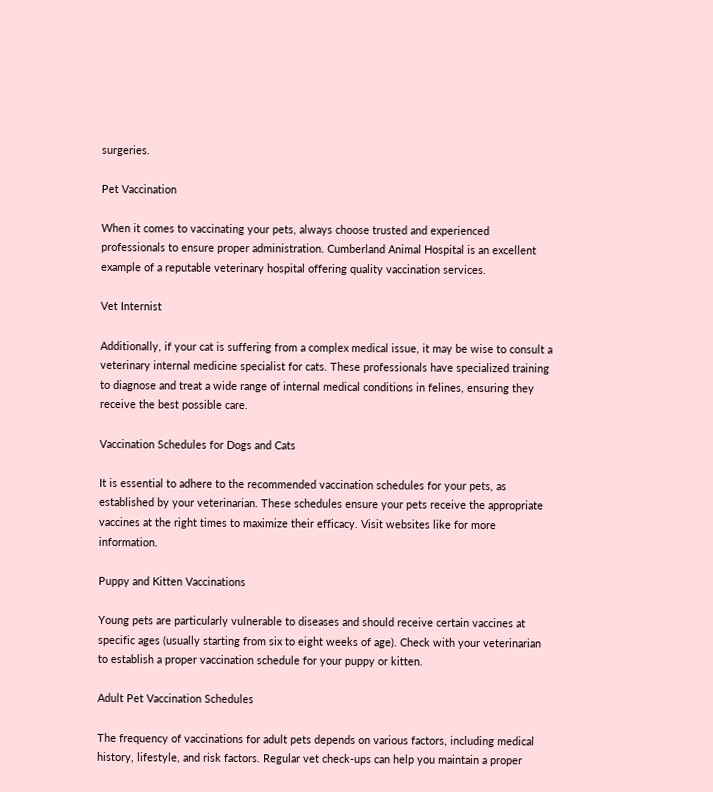surgeries.

Pet Vaccination

When it comes to vaccinating your pets, always choose trusted and experienced professionals to ensure proper administration. Cumberland Animal Hospital is an excellent example of a reputable veterinary hospital offering quality vaccination services.

Vet Internist

Additionally, if your cat is suffering from a complex medical issue, it may be wise to consult a veterinary internal medicine specialist for cats. These professionals have specialized training to diagnose and treat a wide range of internal medical conditions in felines, ensuring they receive the best possible care.

Vaccination Schedules for Dogs and Cats

It is essential to adhere to the recommended vaccination schedules for your pets, as established by your veterinarian. These schedules ensure your pets receive the appropriate vaccines at the right times to maximize their efficacy. Visit websites like for more information.

Puppy and Kitten Vaccinations

Young pets are particularly vulnerable to diseases and should receive certain vaccines at specific ages (usually starting from six to eight weeks of age). Check with your veterinarian to establish a proper vaccination schedule for your puppy or kitten.

Adult Pet Vaccination Schedules

The frequency of vaccinations for adult pets depends on various factors, including medical history, lifestyle, and risk factors. Regular vet check-ups can help you maintain a proper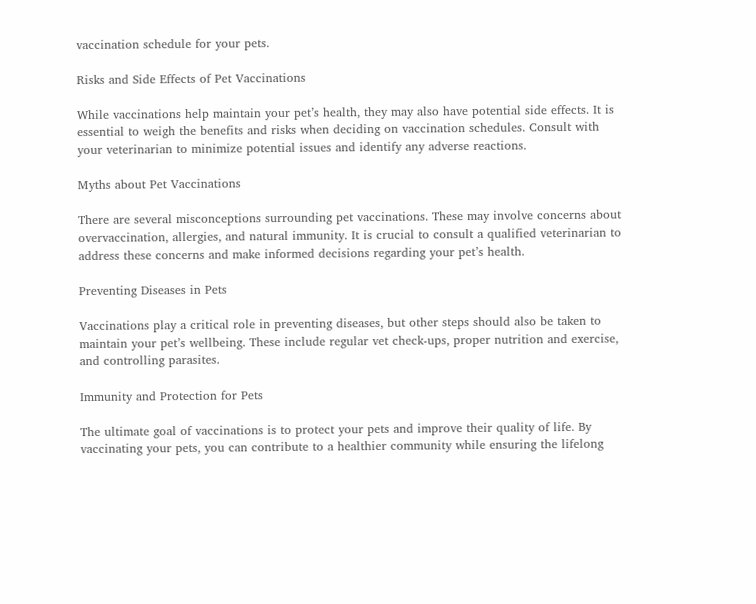vaccination schedule for your pets.

Risks and Side Effects of Pet Vaccinations

While vaccinations help maintain your pet’s health, they may also have potential side effects. It is essential to weigh the benefits and risks when deciding on vaccination schedules. Consult with your veterinarian to minimize potential issues and identify any adverse reactions.

Myths about Pet Vaccinations

There are several misconceptions surrounding pet vaccinations. These may involve concerns about overvaccination, allergies, and natural immunity. It is crucial to consult a qualified veterinarian to address these concerns and make informed decisions regarding your pet’s health.

Preventing Diseases in Pets

Vaccinations play a critical role in preventing diseases, but other steps should also be taken to maintain your pet’s wellbeing. These include regular vet check-ups, proper nutrition and exercise, and controlling parasites.

Immunity and Protection for Pets

The ultimate goal of vaccinations is to protect your pets and improve their quality of life. By vaccinating your pets, you can contribute to a healthier community while ensuring the lifelong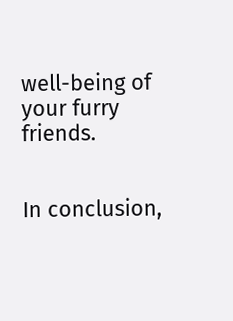well-being of your furry friends.


In conclusion,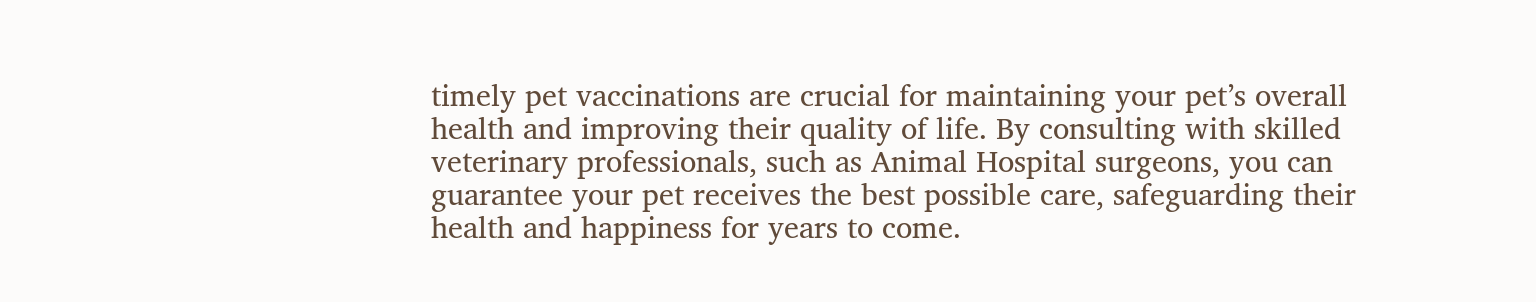timely pet vaccinations are crucial for maintaining your pet’s overall health and improving their quality of life. By consulting with skilled veterinary professionals, such as Animal Hospital surgeons, you can guarantee your pet receives the best possible care, safeguarding their health and happiness for years to come.